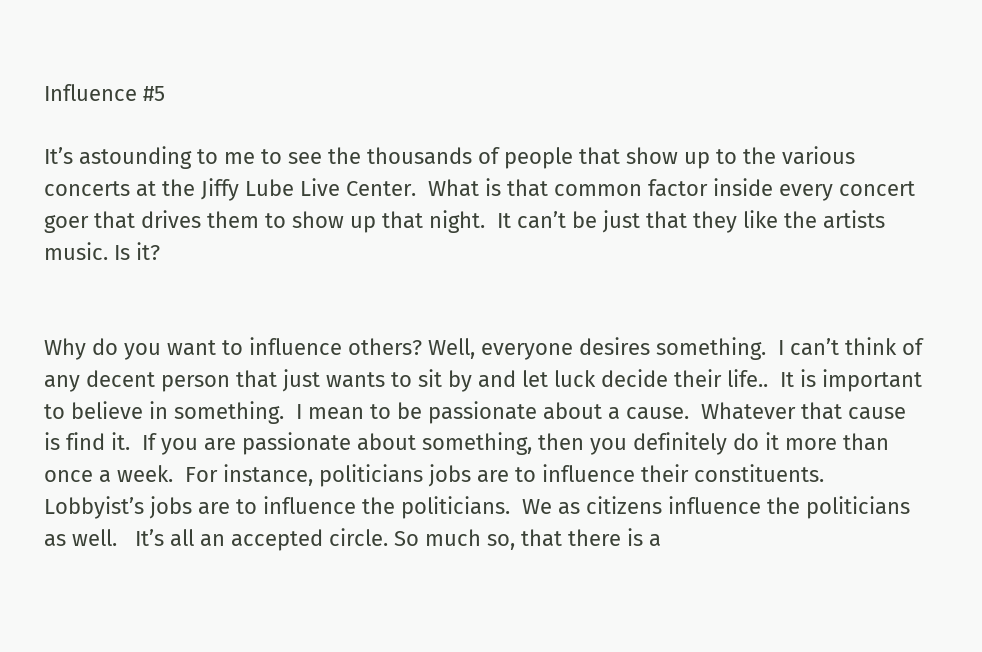Influence #5

It’s astounding to me to see the thousands of people that show up to the various concerts at the Jiffy Lube Live Center.  What is that common factor inside every concert goer that drives them to show up that night.  It can’t be just that they like the artists music. Is it?


Why do you want to influence others? Well, everyone desires something.  I can’t think of any decent person that just wants to sit by and let luck decide their life..  It is important to believe in something.  I mean to be passionate about a cause.  Whatever that cause is find it.  If you are passionate about something, then you definitely do it more than once a week.  For instance, politicians jobs are to influence their constituents. Lobbyist’s jobs are to influence the politicians.  We as citizens influence the politicians as well.   It’s all an accepted circle. So much so, that there is a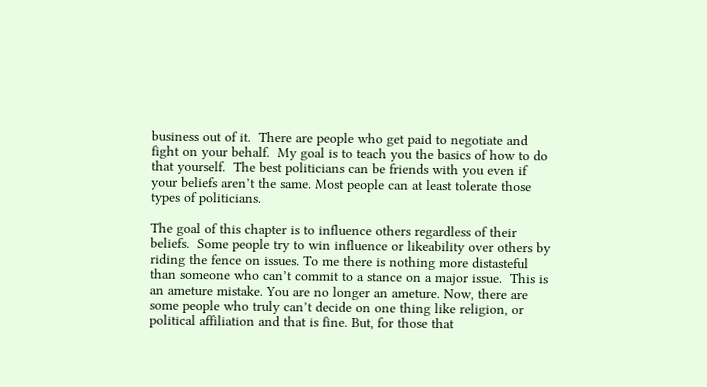business out of it.  There are people who get paid to negotiate and fight on your behalf.  My goal is to teach you the basics of how to do that yourself.  The best politicians can be friends with you even if your beliefs aren’t the same. Most people can at least tolerate those types of politicians.

The goal of this chapter is to influence others regardless of their beliefs.  Some people try to win influence or likeability over others by riding the fence on issues. To me there is nothing more distasteful than someone who can’t commit to a stance on a major issue.  This is an ameture mistake. You are no longer an ameture. Now, there are some people who truly can’t decide on one thing like religion, or political affiliation and that is fine. But, for those that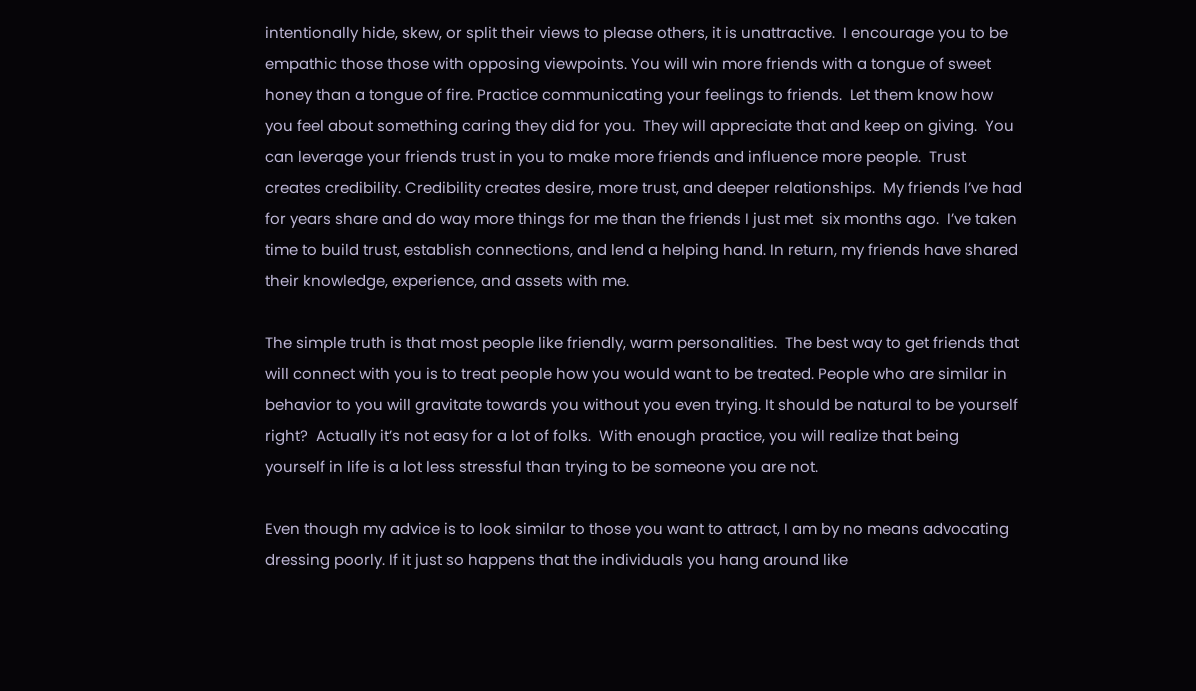intentionally hide, skew, or split their views to please others, it is unattractive.  I encourage you to be empathic those those with opposing viewpoints. You will win more friends with a tongue of sweet honey than a tongue of fire. Practice communicating your feelings to friends.  Let them know how you feel about something caring they did for you.  They will appreciate that and keep on giving.  You can leverage your friends trust in you to make more friends and influence more people.  Trust creates credibility. Credibility creates desire, more trust, and deeper relationships.  My friends I’ve had for years share and do way more things for me than the friends I just met  six months ago.  I’ve taken time to build trust, establish connections, and lend a helping hand. In return, my friends have shared their knowledge, experience, and assets with me.

The simple truth is that most people like friendly, warm personalities.  The best way to get friends that will connect with you is to treat people how you would want to be treated. People who are similar in behavior to you will gravitate towards you without you even trying. It should be natural to be yourself right?  Actually it’s not easy for a lot of folks.  With enough practice, you will realize that being yourself in life is a lot less stressful than trying to be someone you are not.

Even though my advice is to look similar to those you want to attract, I am by no means advocating dressing poorly. If it just so happens that the individuals you hang around like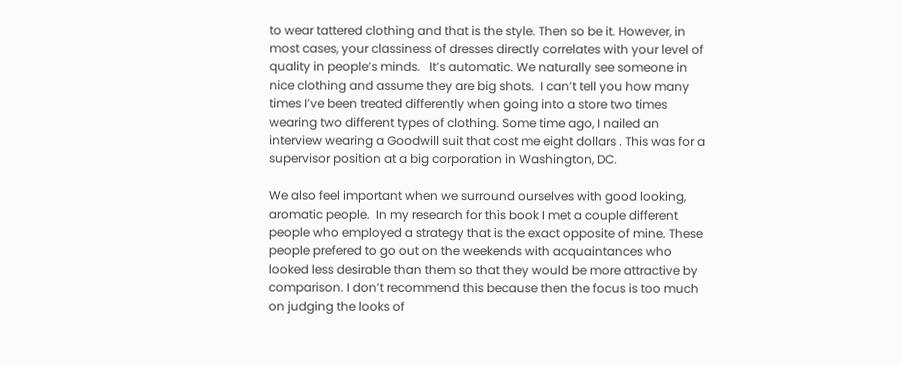to wear tattered clothing and that is the style. Then so be it. However, in most cases, your classiness of dresses directly correlates with your level of quality in people’s minds.   It’s automatic. We naturally see someone in nice clothing and assume they are big shots.  I can’t tell you how many times I’ve been treated differently when going into a store two times wearing two different types of clothing. Some time ago, I nailed an interview wearing a Goodwill suit that cost me eight dollars . This was for a supervisor position at a big corporation in Washington, DC.

We also feel important when we surround ourselves with good looking, aromatic people.  In my research for this book I met a couple different people who employed a strategy that is the exact opposite of mine. These people prefered to go out on the weekends with acquaintances who looked less desirable than them so that they would be more attractive by comparison. I don’t recommend this because then the focus is too much on judging the looks of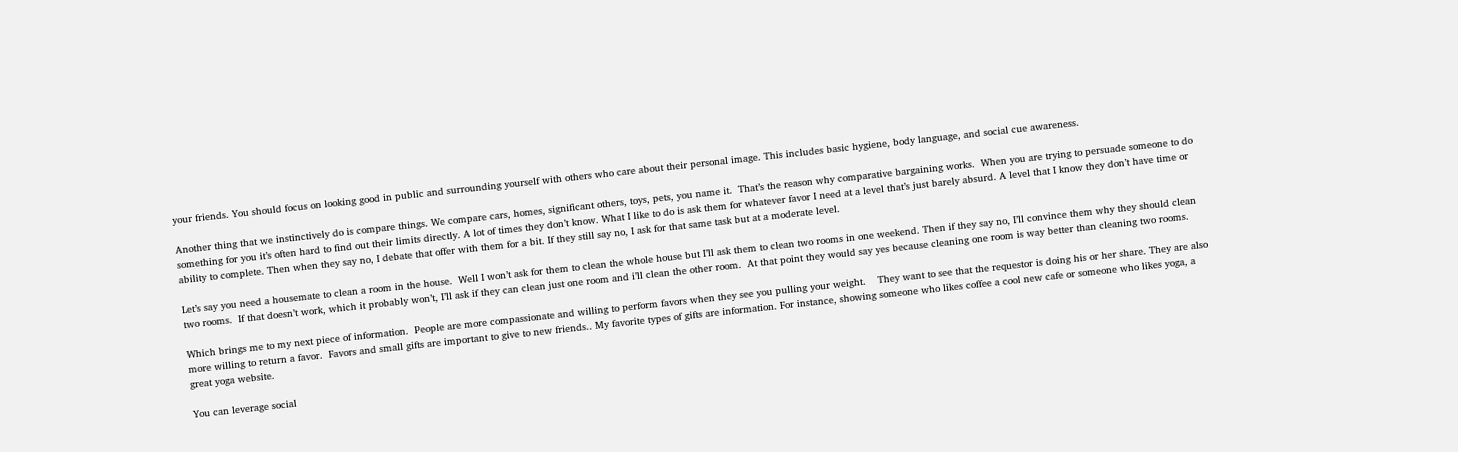your friends. You should focus on looking good in public and surrounding yourself with others who care about their personal image. This includes basic hygiene, body language, and social cue awareness.

Another thing that we instinctively do is compare things. We compare cars, homes, significant others, toys, pets, you name it.  That’s the reason why comparative bargaining works.  When you are trying to persuade someone to do something for you it’s often hard to find out their limits directly. A lot of times they don’t know. What I like to do is ask them for whatever favor I need at a level that’s just barely absurd. A level that I know they don’t have time or ability to complete. Then when they say no, I debate that offer with them for a bit. If they still say no, I ask for that same task but at a moderate level.

Let’s say you need a housemate to clean a room in the house.  Well I won’t ask for them to clean the whole house but I’ll ask them to clean two rooms in one weekend. Then if they say no, I’ll convince them why they should clean two rooms.  If that doesn’t work, which it probably won’t, I’ll ask if they can clean just one room and i’ll clean the other room.  At that point they would say yes because cleaning one room is way better than cleaning two rooms.

Which brings me to my next piece of information.  People are more compassionate and willing to perform favors when they see you pulling your weight.    They want to see that the requestor is doing his or her share. They are also more willing to return a favor.  Favors and small gifts are important to give to new friends.. My favorite types of gifts are information. For instance, showing someone who likes coffee a cool new cafe or someone who likes yoga, a great yoga website.

You can leverage social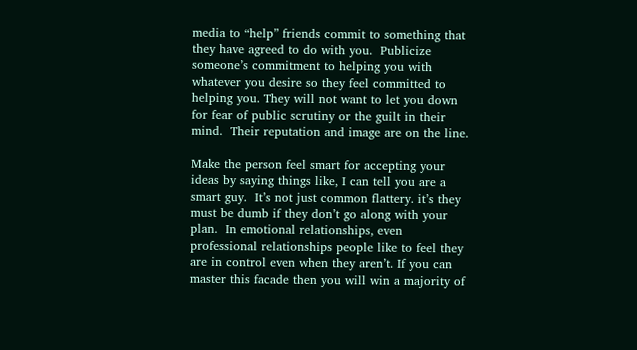media to “help” friends commit to something that they have agreed to do with you.  Publicize someone’s commitment to helping you with whatever you desire so they feel committed to helping you. They will not want to let you down for fear of public scrutiny or the guilt in their mind.  Their reputation and image are on the line.

Make the person feel smart for accepting your ideas by saying things like, I can tell you are a smart guy.  It’s not just common flattery. it’s they must be dumb if they don’t go along with your plan.  In emotional relationships, even professional relationships people like to feel they are in control even when they aren’t. If you can master this facade then you will win a majority of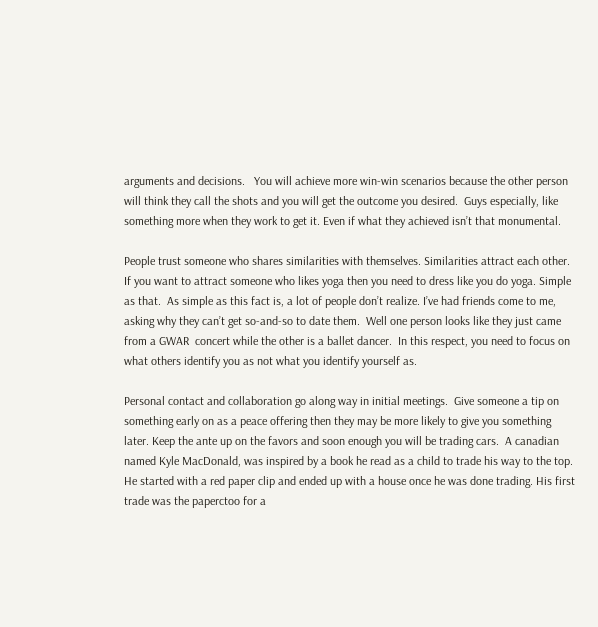arguments and decisions.   You will achieve more win-win scenarios because the other person will think they call the shots and you will get the outcome you desired.  Guys especially, like something more when they work to get it. Even if what they achieved isn’t that monumental.

People trust someone who shares similarities with themselves. Similarities attract each other.  If you want to attract someone who likes yoga then you need to dress like you do yoga. Simple as that.  As simple as this fact is, a lot of people don’t realize. I’ve had friends come to me, asking why they can’t get so-and-so to date them.  Well one person looks like they just came from a GWAR  concert while the other is a ballet dancer.  In this respect, you need to focus on what others identify you as not what you identify yourself as.

Personal contact and collaboration go along way in initial meetings.  Give someone a tip on something early on as a peace offering then they may be more likely to give you something later. Keep the ante up on the favors and soon enough you will be trading cars.  A canadian  named Kyle MacDonald, was inspired by a book he read as a child to trade his way to the top. He started with a red paper clip and ended up with a house once he was done trading. His first trade was the paperctoo for a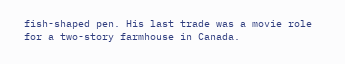fish-shaped pen. His last trade was a movie role for a two-story farmhouse in Canada.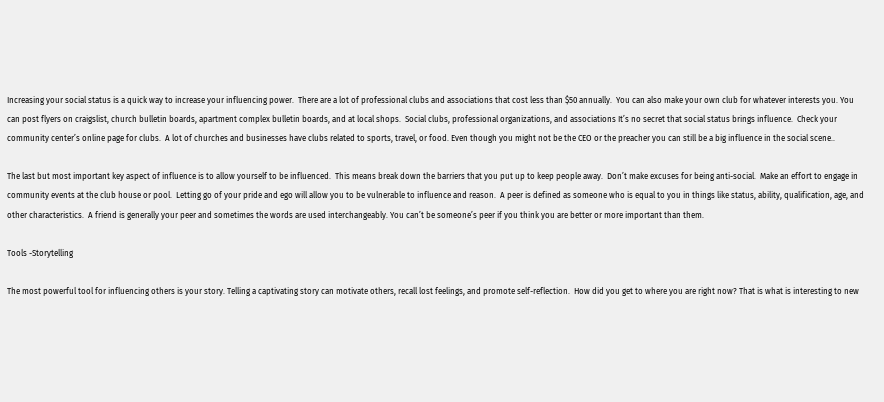Increasing your social status is a quick way to increase your influencing power.  There are a lot of professional clubs and associations that cost less than $50 annually.  You can also make your own club for whatever interests you. You can post flyers on craigslist, church bulletin boards, apartment complex bulletin boards, and at local shops.  Social clubs, professional organizations, and associations It’s no secret that social status brings influence.  Check your community center’s online page for clubs.  A lot of churches and businesses have clubs related to sports, travel, or food. Even though you might not be the CEO or the preacher you can still be a big influence in the social scene..

The last but most important key aspect of influence is to allow yourself to be influenced.  This means break down the barriers that you put up to keep people away.  Don’t make excuses for being anti-social.  Make an effort to engage in community events at the club house or pool.  Letting go of your pride and ego will allow you to be vulnerable to influence and reason.  A peer is defined as someone who is equal to you in things like status, ability, qualification, age, and other characteristics.  A friend is generally your peer and sometimes the words are used interchangeably. You can’t be someone’s peer if you think you are better or more important than them.

Tools -Storytelling

The most powerful tool for influencing others is your story. Telling a captivating story can motivate others, recall lost feelings, and promote self-reflection.  How did you get to where you are right now? That is what is interesting to new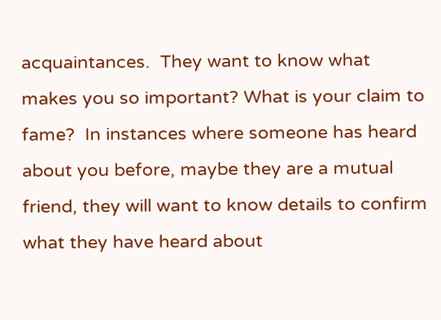acquaintances.  They want to know what makes you so important? What is your claim to fame?  In instances where someone has heard about you before, maybe they are a mutual friend, they will want to know details to confirm what they have heard about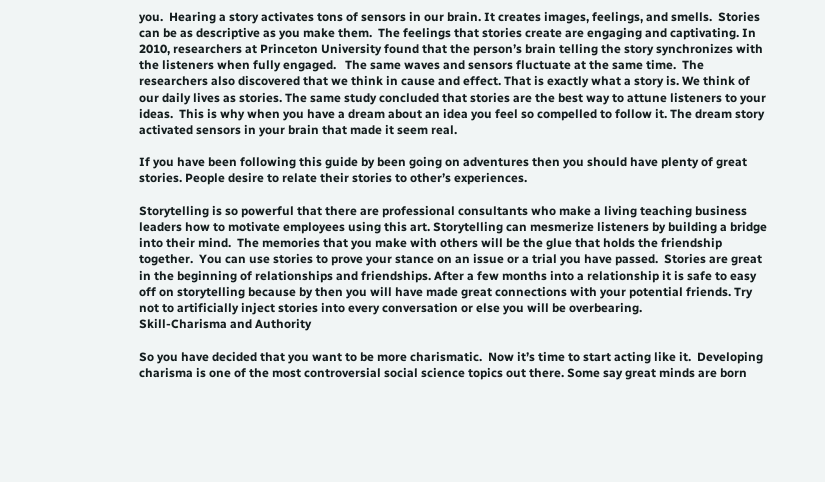you.  Hearing a story activates tons of sensors in our brain. It creates images, feelings, and smells.  Stories can be as descriptive as you make them.  The feelings that stories create are engaging and captivating. In 2010, researchers at Princeton University found that the person’s brain telling the story synchronizes with the listeners when fully engaged.   The same waves and sensors fluctuate at the same time.  The researchers also discovered that we think in cause and effect. That is exactly what a story is. We think of our daily lives as stories. The same study concluded that stories are the best way to attune listeners to your ideas.  This is why when you have a dream about an idea you feel so compelled to follow it. The dream story activated sensors in your brain that made it seem real.

If you have been following this guide by been going on adventures then you should have plenty of great stories. People desire to relate their stories to other’s experiences.

Storytelling is so powerful that there are professional consultants who make a living teaching business leaders how to motivate employees using this art. Storytelling can mesmerize listeners by building a bridge into their mind.  The memories that you make with others will be the glue that holds the friendship together.  You can use stories to prove your stance on an issue or a trial you have passed.  Stories are great in the beginning of relationships and friendships. After a few months into a relationship it is safe to easy off on storytelling because by then you will have made great connections with your potential friends. Try not to artificially inject stories into every conversation or else you will be overbearing.
Skill-Charisma and Authority

So you have decided that you want to be more charismatic.  Now it’s time to start acting like it.  Developing charisma is one of the most controversial social science topics out there. Some say great minds are born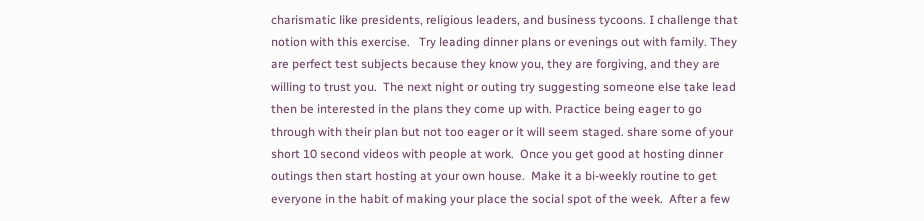charismatic like presidents, religious leaders, and business tycoons. I challenge that notion with this exercise.   Try leading dinner plans or evenings out with family. They are perfect test subjects because they know you, they are forgiving, and they are willing to trust you.  The next night or outing try suggesting someone else take lead then be interested in the plans they come up with. Practice being eager to go through with their plan but not too eager or it will seem staged. share some of your short 10 second videos with people at work.  Once you get good at hosting dinner outings then start hosting at your own house.  Make it a bi-weekly routine to get everyone in the habit of making your place the social spot of the week.  After a few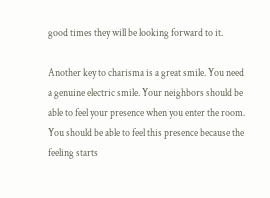good times they will be looking forward to it.

Another key to charisma is a great smile. You need a genuine electric smile. Your neighbors should be able to feel your presence when you enter the room. You should be able to feel this presence because the feeling starts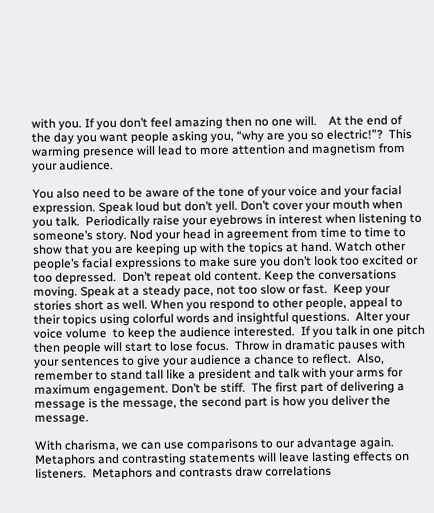with you. If you don’t feel amazing then no one will.    At the end of the day you want people asking you, “why are you so electric!”?  This warming presence will lead to more attention and magnetism from your audience.

You also need to be aware of the tone of your voice and your facial expression. Speak loud but don’t yell. Don’t cover your mouth when you talk.  Periodically raise your eyebrows in interest when listening to someone’s story. Nod your head in agreement from time to time to show that you are keeping up with the topics at hand. Watch other people’s facial expressions to make sure you don’t look too excited or too depressed.  Don’t repeat old content. Keep the conversations moving. Speak at a steady pace, not too slow or fast.  Keep your stories short as well. When you respond to other people, appeal to their topics using colorful words and insightful questions.  Alter your voice volume  to keep the audience interested.  If you talk in one pitch then people will start to lose focus.  Throw in dramatic pauses with your sentences to give your audience a chance to reflect.  Also, remember to stand tall like a president and talk with your arms for maximum engagement. Don’t be stiff.  The first part of delivering a message is the message, the second part is how you deliver the message.

With charisma, we can use comparisons to our advantage again.  Metaphors and contrasting statements will leave lasting effects on listeners.  Metaphors and contrasts draw correlations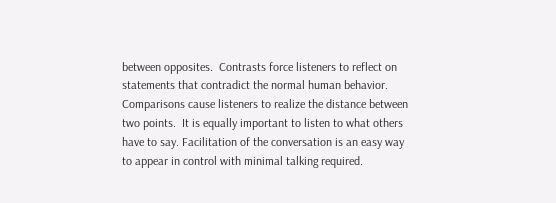between opposites.  Contrasts force listeners to reflect on statements that contradict the normal human behavior.  Comparisons cause listeners to realize the distance between two points.  It is equally important to listen to what others have to say. Facilitation of the conversation is an easy way to appear in control with minimal talking required.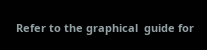Refer to the graphical  guide for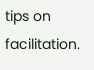tips on facilitation.